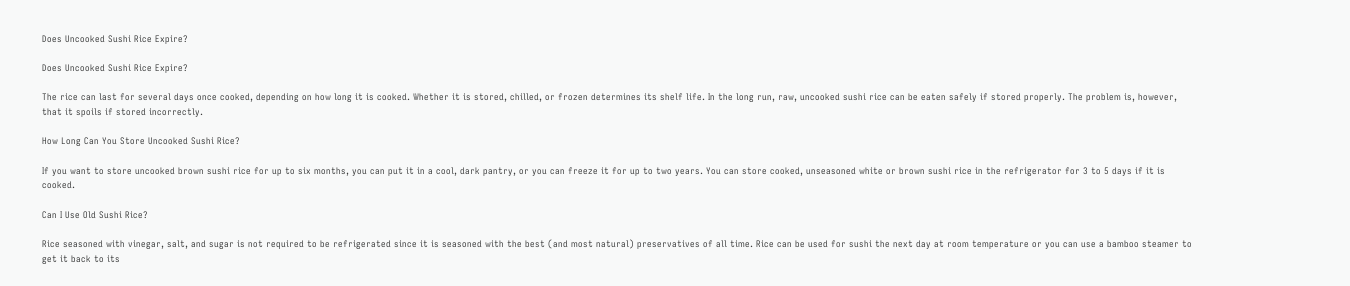Does Uncooked Sushi Rice Expire?

Does Uncooked Sushi Rice Expire?

The rice can last for several days once cooked, depending on how long it is cooked. Whether it is stored, chilled, or frozen determines its shelf life. In the long run, raw, uncooked sushi rice can be eaten safely if stored properly. The problem is, however, that it spoils if stored incorrectly.

How Long Can You Store Uncooked Sushi Rice?

If you want to store uncooked brown sushi rice for up to six months, you can put it in a cool, dark pantry, or you can freeze it for up to two years. You can store cooked, unseasoned white or brown sushi rice in the refrigerator for 3 to 5 days if it is cooked.

Can I Use Old Sushi Rice?

Rice seasoned with vinegar, salt, and sugar is not required to be refrigerated since it is seasoned with the best (and most natural) preservatives of all time. Rice can be used for sushi the next day at room temperature or you can use a bamboo steamer to get it back to its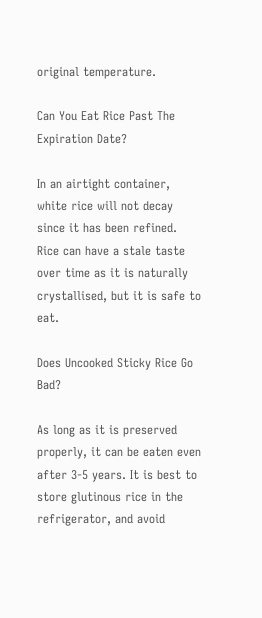original temperature.

Can You Eat Rice Past The Expiration Date?

In an airtight container, white rice will not decay since it has been refined. Rice can have a stale taste over time as it is naturally crystallised, but it is safe to eat.

Does Uncooked Sticky Rice Go Bad?

As long as it is preserved properly, it can be eaten even after 3-5 years. It is best to store glutinous rice in the refrigerator, and avoid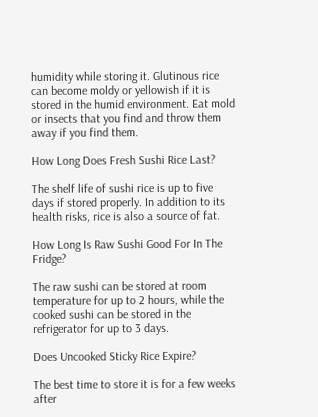humidity while storing it. Glutinous rice can become moldy or yellowish if it is stored in the humid environment. Eat mold or insects that you find and throw them away if you find them.

How Long Does Fresh Sushi Rice Last?

The shelf life of sushi rice is up to five days if stored properly. In addition to its health risks, rice is also a source of fat.

How Long Is Raw Sushi Good For In The Fridge?

The raw sushi can be stored at room temperature for up to 2 hours, while the cooked sushi can be stored in the refrigerator for up to 3 days.

Does Uncooked Sticky Rice Expire?

The best time to store it is for a few weeks after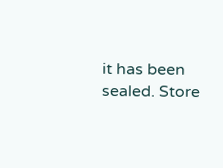it has been sealed. Store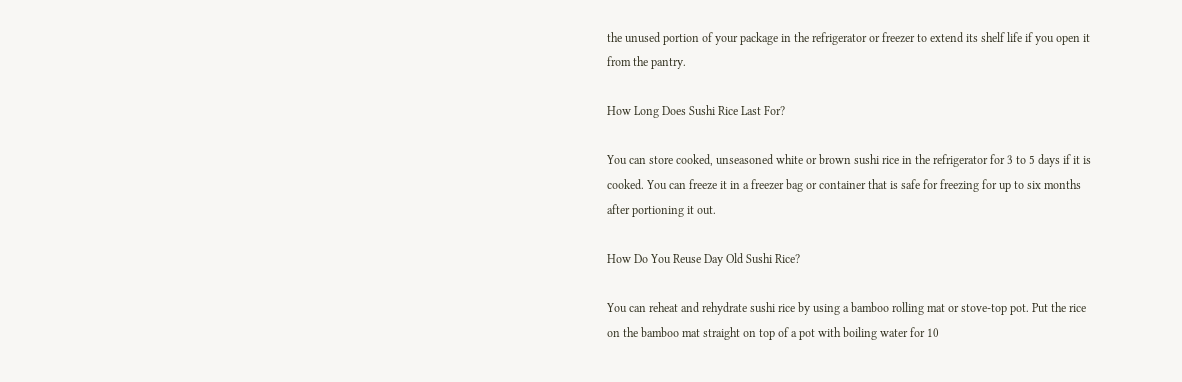the unused portion of your package in the refrigerator or freezer to extend its shelf life if you open it from the pantry.

How Long Does Sushi Rice Last For?

You can store cooked, unseasoned white or brown sushi rice in the refrigerator for 3 to 5 days if it is cooked. You can freeze it in a freezer bag or container that is safe for freezing for up to six months after portioning it out.

How Do You Reuse Day Old Sushi Rice?

You can reheat and rehydrate sushi rice by using a bamboo rolling mat or stove-top pot. Put the rice on the bamboo mat straight on top of a pot with boiling water for 10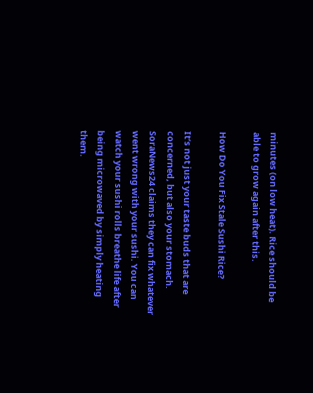minutes (on low heat). Rice should be able to grow again after this.

How Do You Fix Stale Sushi Rice?

It’s not just your taste buds that are concerned, but also your stomach. SoraNews24 claims they can fix whatever went wrong with your sushi. You can watch your sushi rolls breathe life after being microwaved by simply heating them.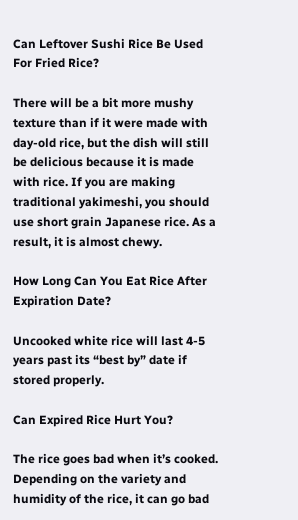Can Leftover Sushi Rice Be Used For Fried Rice?

There will be a bit more mushy texture than if it were made with day-old rice, but the dish will still be delicious because it is made with rice. If you are making traditional yakimeshi, you should use short grain Japanese rice. As a result, it is almost chewy.

How Long Can You Eat Rice After Expiration Date?

Uncooked white rice will last 4-5 years past its “best by” date if stored properly.

Can Expired Rice Hurt You?

The rice goes bad when it’s cooked. Depending on the variety and humidity of the rice, it can go bad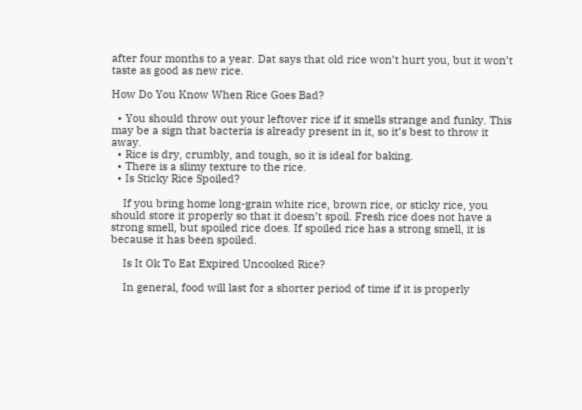after four months to a year. Dat says that old rice won’t hurt you, but it won’t taste as good as new rice.

How Do You Know When Rice Goes Bad?

  • You should throw out your leftover rice if it smells strange and funky. This may be a sign that bacteria is already present in it, so it’s best to throw it away.
  • Rice is dry, crumbly, and tough, so it is ideal for baking.
  • There is a slimy texture to the rice.
  • Is Sticky Rice Spoiled?

    If you bring home long-grain white rice, brown rice, or sticky rice, you should store it properly so that it doesn’t spoil. Fresh rice does not have a strong smell, but spoiled rice does. If spoiled rice has a strong smell, it is because it has been spoiled.

    Is It Ok To Eat Expired Uncooked Rice?

    In general, food will last for a shorter period of time if it is properly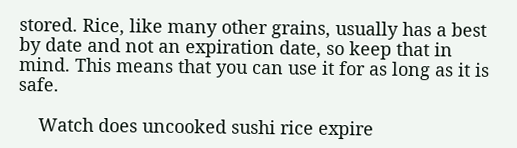stored. Rice, like many other grains, usually has a best by date and not an expiration date, so keep that in mind. This means that you can use it for as long as it is safe.

    Watch does uncooked sushi rice expire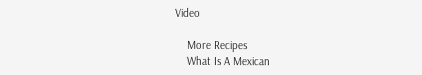Video

    More Recipes
    What Is A Mexican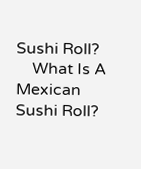Sushi Roll?
    What Is A Mexican Sushi Roll?